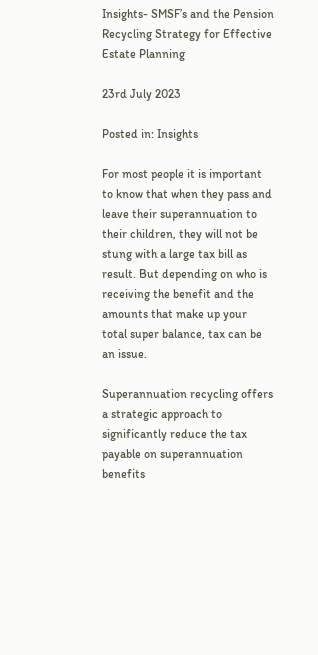Insights- SMSF’s and the Pension Recycling Strategy for Effective Estate Planning

23rd July 2023

Posted in: Insights

For most people it is important to know that when they pass and leave their superannuation to their children, they will not be stung with a large tax bill as result. But depending on who is receiving the benefit and the amounts that make up your total super balance, tax can be an issue.

Superannuation recycling offers a strategic approach to significantly reduce the tax payable on superannuation benefits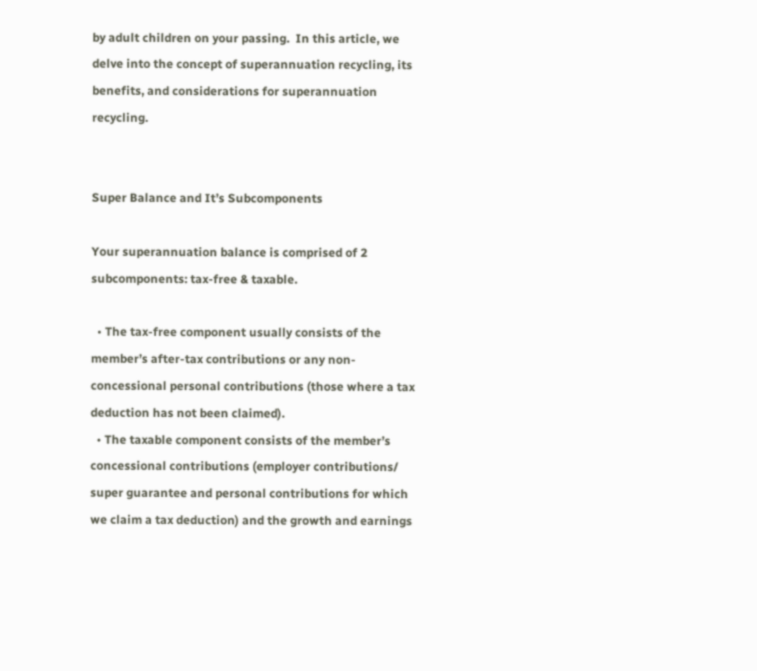by adult children on your passing.  In this article, we delve into the concept of superannuation recycling, its benefits, and considerations for superannuation recycling.


Super Balance and It’s Subcomponents

Your superannuation balance is comprised of 2 subcomponents: tax-free & taxable.

  • The tax-free component usually consists of the member’s after-tax contributions or any non-concessional personal contributions (those where a tax deduction has not been claimed).
  • The taxable component consists of the member’s concessional contributions (employer contributions/ super guarantee and personal contributions for which we claim a tax deduction) and the growth and earnings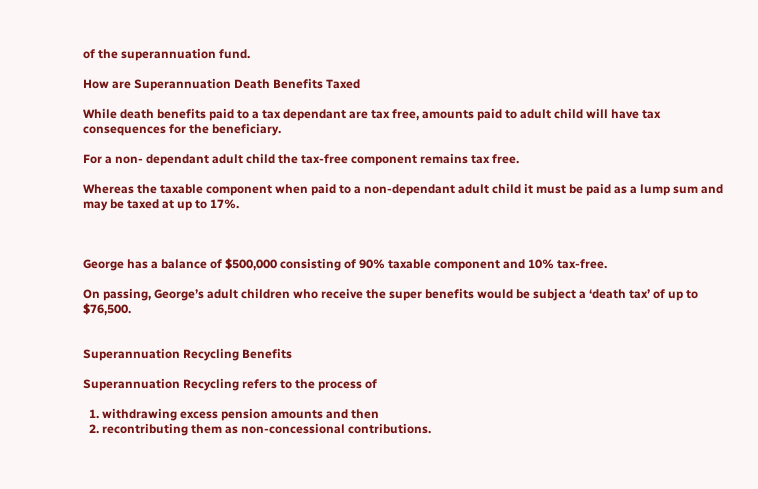of the superannuation fund.

How are Superannuation Death Benefits Taxed

While death benefits paid to a tax dependant are tax free, amounts paid to adult child will have tax consequences for the beneficiary.

For a non- dependant adult child the tax-free component remains tax free.

Whereas the taxable component when paid to a non-dependant adult child it must be paid as a lump sum and may be taxed at up to 17%.



George has a balance of $500,000 consisting of 90% taxable component and 10% tax-free.

On passing, George’s adult children who receive the super benefits would be subject a ‘death tax’ of up to $76,500.


Superannuation Recycling Benefits

Superannuation Recycling refers to the process of

  1. withdrawing excess pension amounts and then
  2. recontributing them as non-concessional contributions.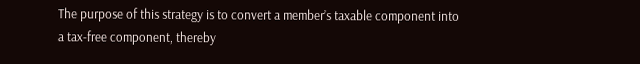The purpose of this strategy is to convert a member’s taxable component into a tax-free component, thereby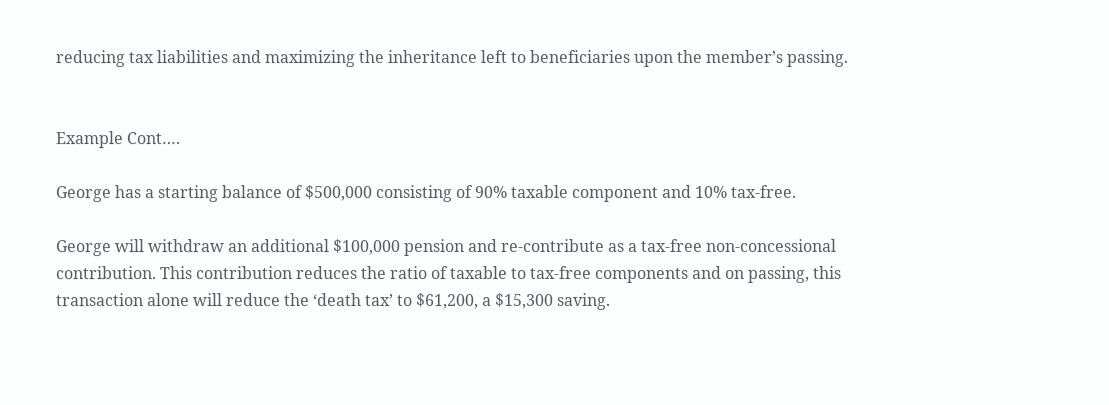reducing tax liabilities and maximizing the inheritance left to beneficiaries upon the member’s passing.


Example Cont….

George has a starting balance of $500,000 consisting of 90% taxable component and 10% tax-free.

George will withdraw an additional $100,000 pension and re-contribute as a tax-free non-concessional contribution. This contribution reduces the ratio of taxable to tax-free components and on passing, this transaction alone will reduce the ‘death tax’ to $61,200, a $15,300 saving.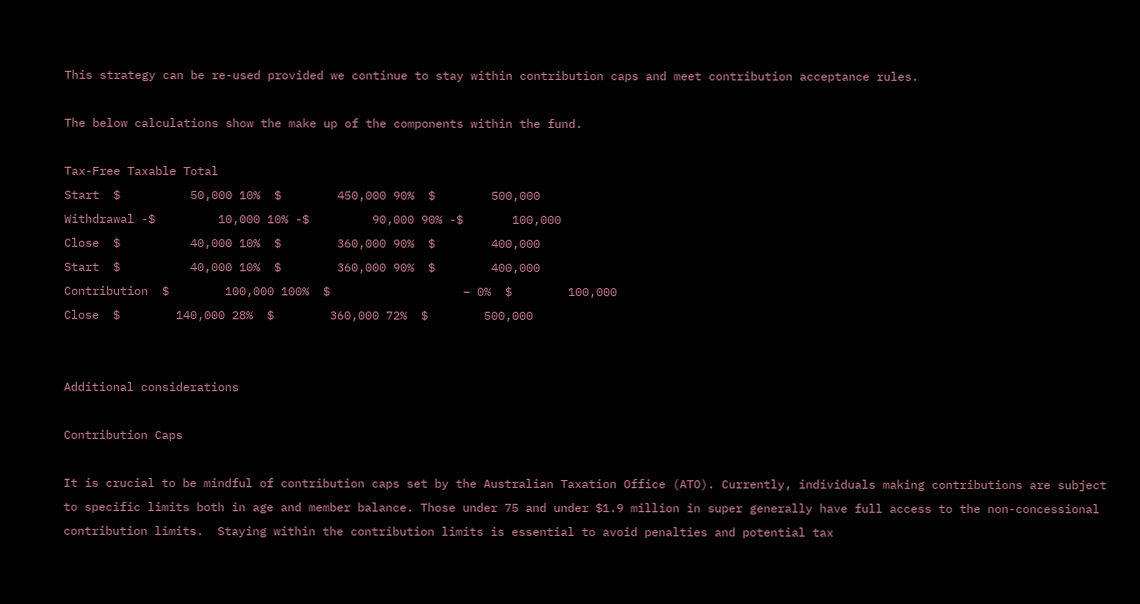This strategy can be re-used provided we continue to stay within contribution caps and meet contribution acceptance rules.

The below calculations show the make up of the components within the fund.

Tax-Free Taxable Total
Start  $          50,000 10%  $        450,000 90%  $        500,000
Withdrawal -$         10,000 10% -$         90,000 90% -$       100,000
Close  $          40,000 10%  $        360,000 90%  $        400,000
Start  $          40,000 10%  $        360,000 90%  $        400,000
Contribution  $        100,000 100%  $                   – 0%  $        100,000
Close  $        140,000 28%  $        360,000 72%  $        500,000


Additional considerations

Contribution Caps

It is crucial to be mindful of contribution caps set by the Australian Taxation Office (ATO). Currently, individuals making contributions are subject to specific limits both in age and member balance. Those under 75 and under $1.9 million in super generally have full access to the non-concessional contribution limits.  Staying within the contribution limits is essential to avoid penalties and potential tax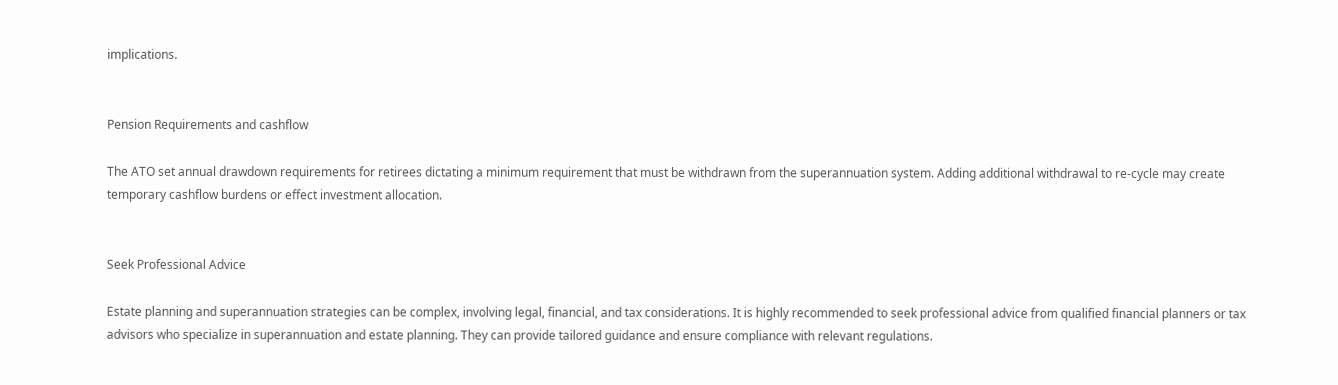implications.


Pension Requirements and cashflow

The ATO set annual drawdown requirements for retirees dictating a minimum requirement that must be withdrawn from the superannuation system. Adding additional withdrawal to re-cycle may create temporary cashflow burdens or effect investment allocation.


Seek Professional Advice

Estate planning and superannuation strategies can be complex, involving legal, financial, and tax considerations. It is highly recommended to seek professional advice from qualified financial planners or tax advisors who specialize in superannuation and estate planning. They can provide tailored guidance and ensure compliance with relevant regulations.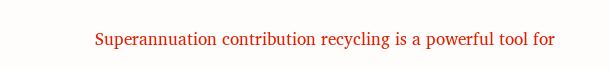Superannuation contribution recycling is a powerful tool for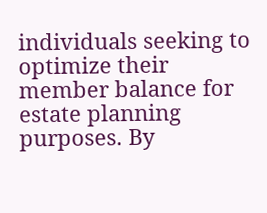individuals seeking to optimize their member balance for estate planning purposes. By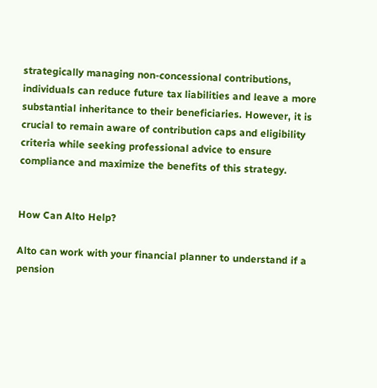strategically managing non-concessional contributions, individuals can reduce future tax liabilities and leave a more substantial inheritance to their beneficiaries. However, it is crucial to remain aware of contribution caps and eligibility criteria while seeking professional advice to ensure compliance and maximize the benefits of this strategy.


How Can Alto Help?

Alto can work with your financial planner to understand if a pension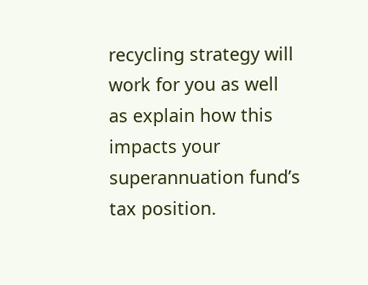recycling strategy will work for you as well as explain how this impacts your superannuation fund’s tax position.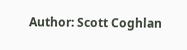Author: Scott Coghlan